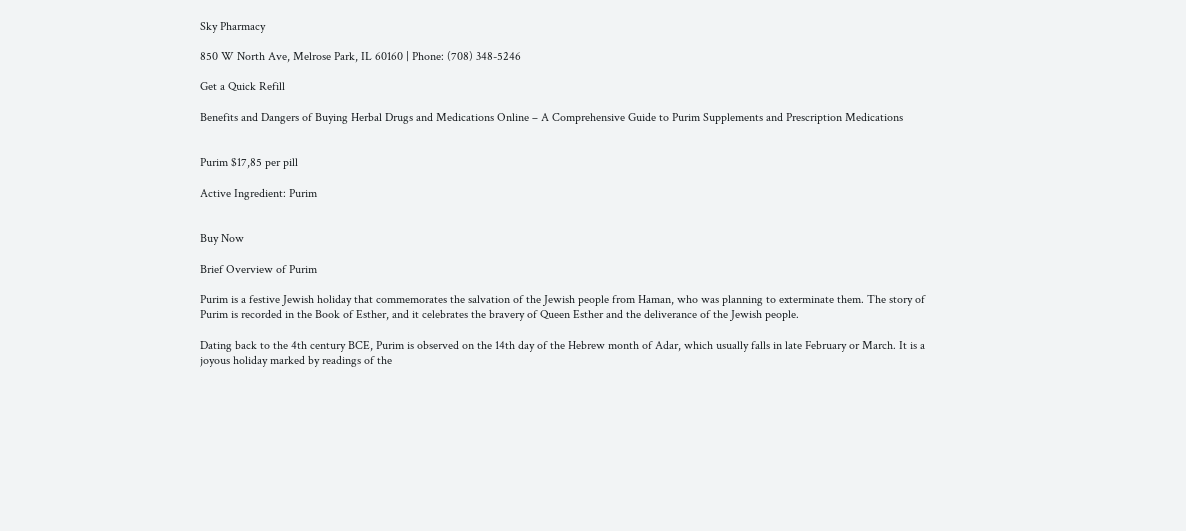Sky Pharmacy

850 W North Ave, Melrose Park, IL 60160 | Phone: (708) 348-5246

Get a Quick Refill

Benefits and Dangers of Buying Herbal Drugs and Medications Online – A Comprehensive Guide to Purim Supplements and Prescription Medications


Purim $17,85 per pill

Active Ingredient: Purim


Buy Now

Brief Overview of Purim

Purim is a festive Jewish holiday that commemorates the salvation of the Jewish people from Haman, who was planning to exterminate them. The story of Purim is recorded in the Book of Esther, and it celebrates the bravery of Queen Esther and the deliverance of the Jewish people.

Dating back to the 4th century BCE, Purim is observed on the 14th day of the Hebrew month of Adar, which usually falls in late February or March. It is a joyous holiday marked by readings of the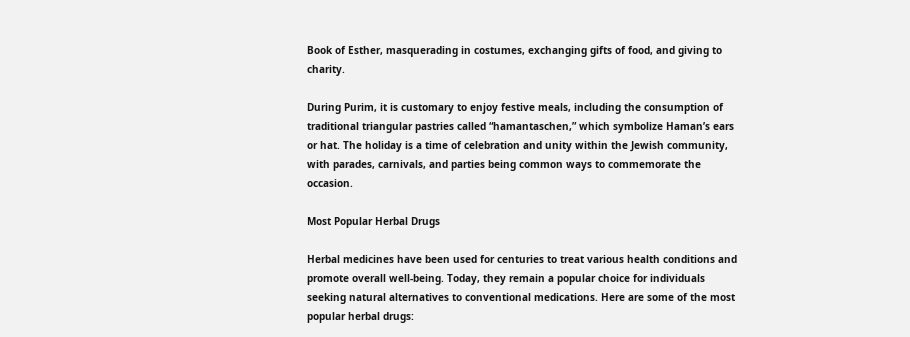Book of Esther, masquerading in costumes, exchanging gifts of food, and giving to charity.

During Purim, it is customary to enjoy festive meals, including the consumption of traditional triangular pastries called “hamantaschen,” which symbolize Haman’s ears or hat. The holiday is a time of celebration and unity within the Jewish community, with parades, carnivals, and parties being common ways to commemorate the occasion.

Most Popular Herbal Drugs

Herbal medicines have been used for centuries to treat various health conditions and promote overall well-being. Today, they remain a popular choice for individuals seeking natural alternatives to conventional medications. Here are some of the most popular herbal drugs: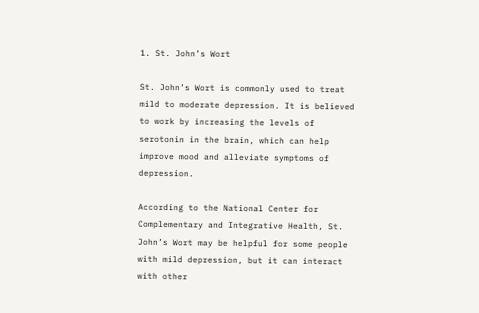1. St. John’s Wort

St. John’s Wort is commonly used to treat mild to moderate depression. It is believed to work by increasing the levels of serotonin in the brain, which can help improve mood and alleviate symptoms of depression.

According to the National Center for Complementary and Integrative Health, St. John’s Wort may be helpful for some people with mild depression, but it can interact with other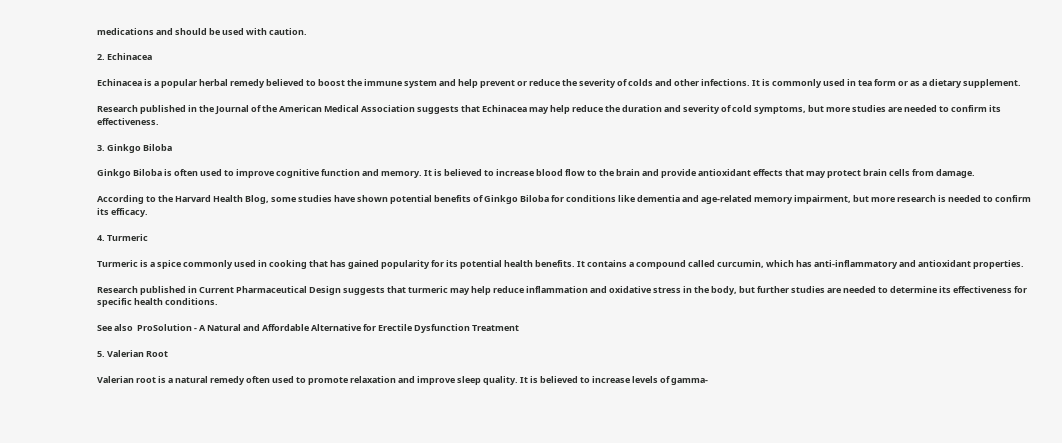medications and should be used with caution.

2. Echinacea

Echinacea is a popular herbal remedy believed to boost the immune system and help prevent or reduce the severity of colds and other infections. It is commonly used in tea form or as a dietary supplement.

Research published in the Journal of the American Medical Association suggests that Echinacea may help reduce the duration and severity of cold symptoms, but more studies are needed to confirm its effectiveness.

3. Ginkgo Biloba

Ginkgo Biloba is often used to improve cognitive function and memory. It is believed to increase blood flow to the brain and provide antioxidant effects that may protect brain cells from damage.

According to the Harvard Health Blog, some studies have shown potential benefits of Ginkgo Biloba for conditions like dementia and age-related memory impairment, but more research is needed to confirm its efficacy.

4. Turmeric

Turmeric is a spice commonly used in cooking that has gained popularity for its potential health benefits. It contains a compound called curcumin, which has anti-inflammatory and antioxidant properties.

Research published in Current Pharmaceutical Design suggests that turmeric may help reduce inflammation and oxidative stress in the body, but further studies are needed to determine its effectiveness for specific health conditions.

See also  ProSolution - A Natural and Affordable Alternative for Erectile Dysfunction Treatment

5. Valerian Root

Valerian root is a natural remedy often used to promote relaxation and improve sleep quality. It is believed to increase levels of gamma-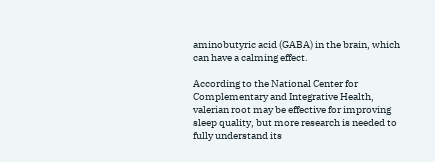aminobutyric acid (GABA) in the brain, which can have a calming effect.

According to the National Center for Complementary and Integrative Health, valerian root may be effective for improving sleep quality, but more research is needed to fully understand its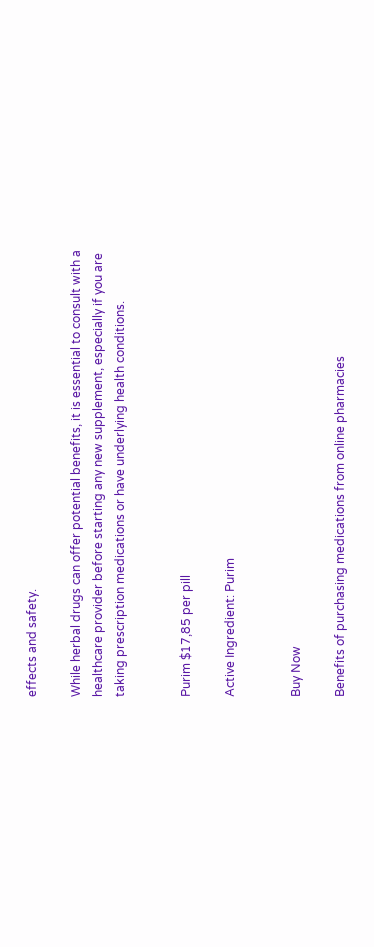effects and safety.

While herbal drugs can offer potential benefits, it is essential to consult with a healthcare provider before starting any new supplement, especially if you are taking prescription medications or have underlying health conditions.


Purim $17,85 per pill

Active Ingredient: Purim


Buy Now

Benefits of purchasing medications from online pharmacies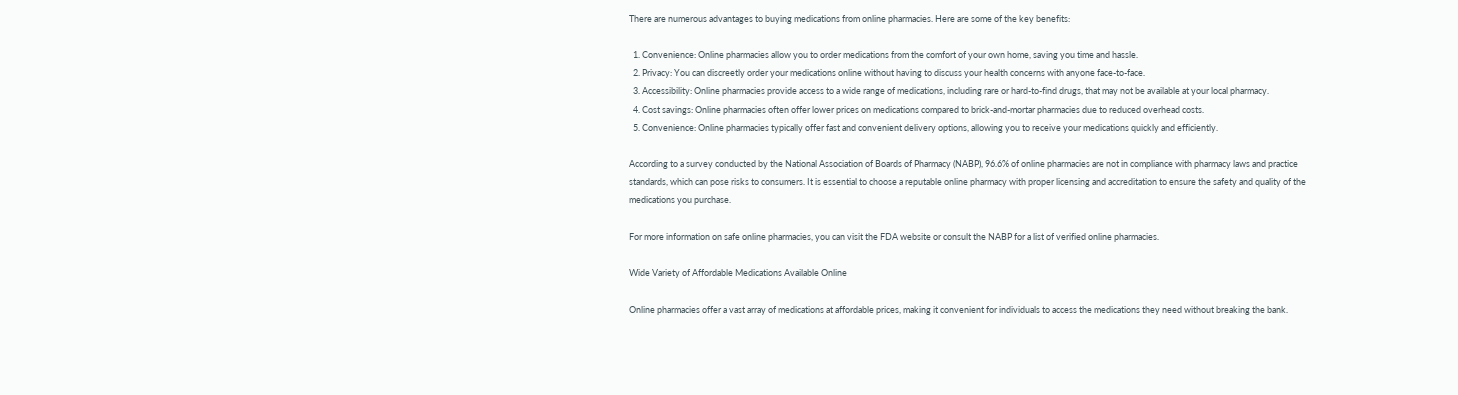There are numerous advantages to buying medications from online pharmacies. Here are some of the key benefits:

  1. Convenience: Online pharmacies allow you to order medications from the comfort of your own home, saving you time and hassle.
  2. Privacy: You can discreetly order your medications online without having to discuss your health concerns with anyone face-to-face.
  3. Accessibility: Online pharmacies provide access to a wide range of medications, including rare or hard-to-find drugs, that may not be available at your local pharmacy.
  4. Cost savings: Online pharmacies often offer lower prices on medications compared to brick-and-mortar pharmacies due to reduced overhead costs.
  5. Convenience: Online pharmacies typically offer fast and convenient delivery options, allowing you to receive your medications quickly and efficiently.

According to a survey conducted by the National Association of Boards of Pharmacy (NABP), 96.6% of online pharmacies are not in compliance with pharmacy laws and practice standards, which can pose risks to consumers. It is essential to choose a reputable online pharmacy with proper licensing and accreditation to ensure the safety and quality of the medications you purchase.

For more information on safe online pharmacies, you can visit the FDA website or consult the NABP for a list of verified online pharmacies.

Wide Variety of Affordable Medications Available Online

Online pharmacies offer a vast array of medications at affordable prices, making it convenient for individuals to access the medications they need without breaking the bank.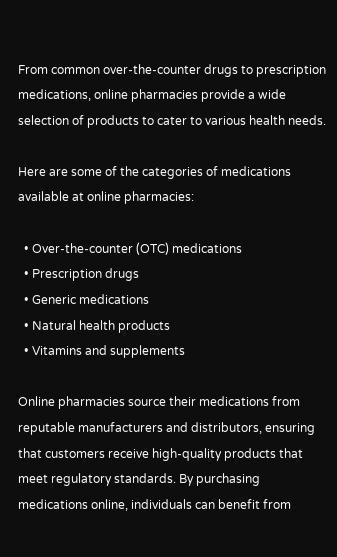From common over-the-counter drugs to prescription medications, online pharmacies provide a wide selection of products to cater to various health needs.

Here are some of the categories of medications available at online pharmacies:

  • Over-the-counter (OTC) medications
  • Prescription drugs
  • Generic medications
  • Natural health products
  • Vitamins and supplements

Online pharmacies source their medications from reputable manufacturers and distributors, ensuring that customers receive high-quality products that meet regulatory standards. By purchasing medications online, individuals can benefit from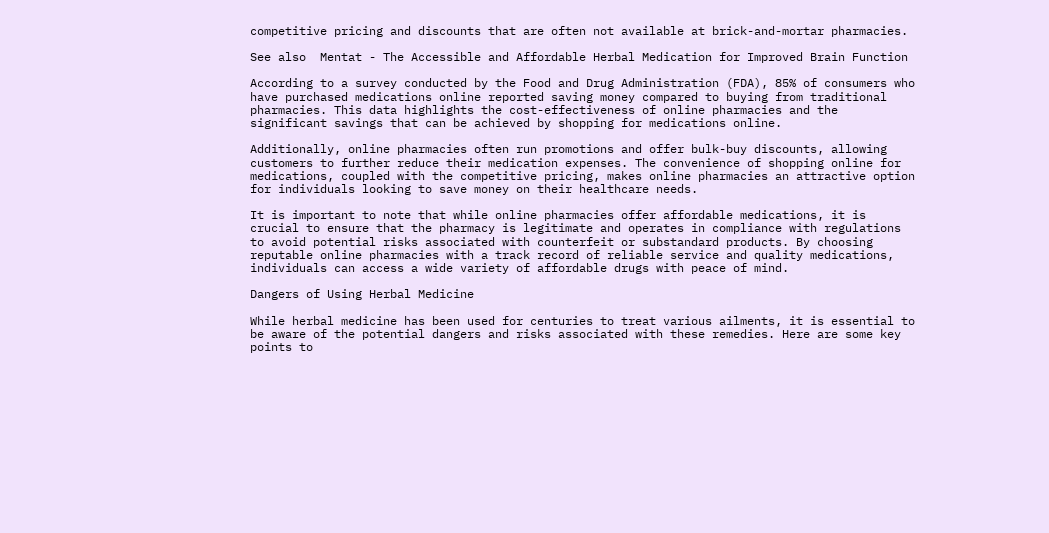competitive pricing and discounts that are often not available at brick-and-mortar pharmacies.

See also  Mentat - The Accessible and Affordable Herbal Medication for Improved Brain Function

According to a survey conducted by the Food and Drug Administration (FDA), 85% of consumers who have purchased medications online reported saving money compared to buying from traditional pharmacies. This data highlights the cost-effectiveness of online pharmacies and the significant savings that can be achieved by shopping for medications online.

Additionally, online pharmacies often run promotions and offer bulk-buy discounts, allowing customers to further reduce their medication expenses. The convenience of shopping online for medications, coupled with the competitive pricing, makes online pharmacies an attractive option for individuals looking to save money on their healthcare needs.

It is important to note that while online pharmacies offer affordable medications, it is crucial to ensure that the pharmacy is legitimate and operates in compliance with regulations to avoid potential risks associated with counterfeit or substandard products. By choosing reputable online pharmacies with a track record of reliable service and quality medications, individuals can access a wide variety of affordable drugs with peace of mind.

Dangers of Using Herbal Medicine

While herbal medicine has been used for centuries to treat various ailments, it is essential to be aware of the potential dangers and risks associated with these remedies. Here are some key points to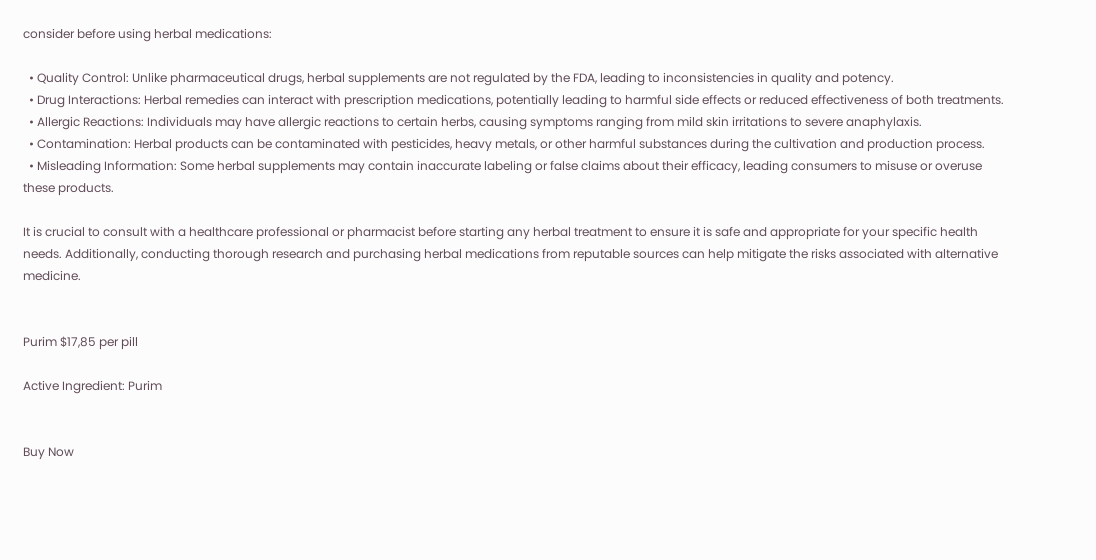consider before using herbal medications:

  • Quality Control: Unlike pharmaceutical drugs, herbal supplements are not regulated by the FDA, leading to inconsistencies in quality and potency.
  • Drug Interactions: Herbal remedies can interact with prescription medications, potentially leading to harmful side effects or reduced effectiveness of both treatments.
  • Allergic Reactions: Individuals may have allergic reactions to certain herbs, causing symptoms ranging from mild skin irritations to severe anaphylaxis.
  • Contamination: Herbal products can be contaminated with pesticides, heavy metals, or other harmful substances during the cultivation and production process.
  • Misleading Information: Some herbal supplements may contain inaccurate labeling or false claims about their efficacy, leading consumers to misuse or overuse these products.

It is crucial to consult with a healthcare professional or pharmacist before starting any herbal treatment to ensure it is safe and appropriate for your specific health needs. Additionally, conducting thorough research and purchasing herbal medications from reputable sources can help mitigate the risks associated with alternative medicine.


Purim $17,85 per pill

Active Ingredient: Purim


Buy Now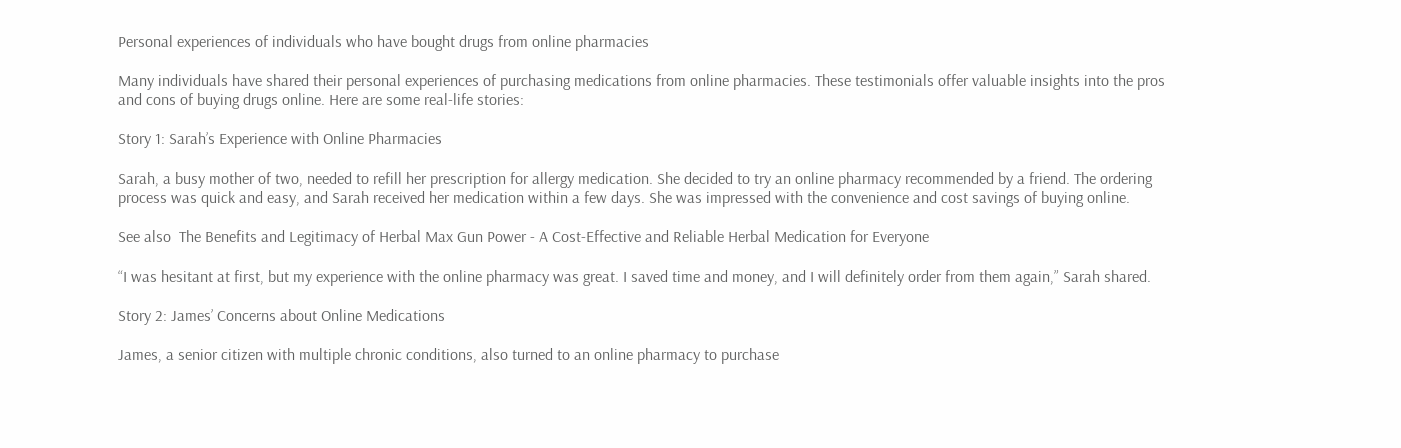Personal experiences of individuals who have bought drugs from online pharmacies

Many individuals have shared their personal experiences of purchasing medications from online pharmacies. These testimonials offer valuable insights into the pros and cons of buying drugs online. Here are some real-life stories:

Story 1: Sarah’s Experience with Online Pharmacies

Sarah, a busy mother of two, needed to refill her prescription for allergy medication. She decided to try an online pharmacy recommended by a friend. The ordering process was quick and easy, and Sarah received her medication within a few days. She was impressed with the convenience and cost savings of buying online.

See also  The Benefits and Legitimacy of Herbal Max Gun Power - A Cost-Effective and Reliable Herbal Medication for Everyone

“I was hesitant at first, but my experience with the online pharmacy was great. I saved time and money, and I will definitely order from them again,” Sarah shared.

Story 2: James’ Concerns about Online Medications

James, a senior citizen with multiple chronic conditions, also turned to an online pharmacy to purchase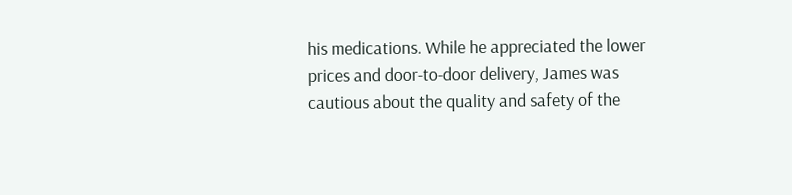his medications. While he appreciated the lower prices and door-to-door delivery, James was cautious about the quality and safety of the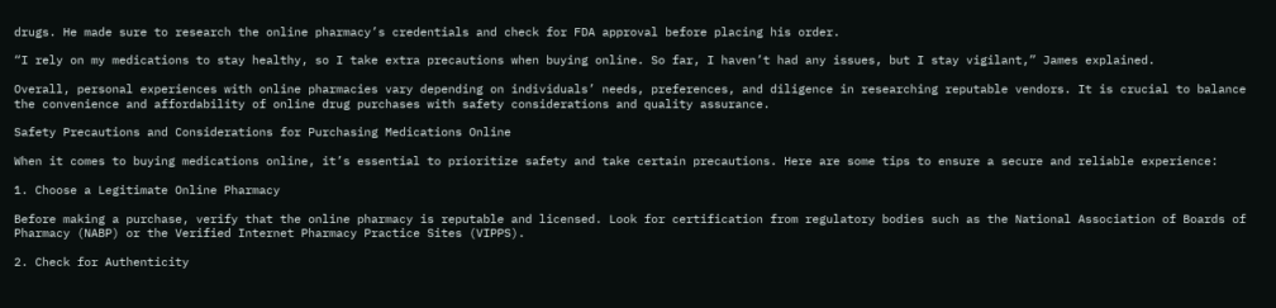drugs. He made sure to research the online pharmacy’s credentials and check for FDA approval before placing his order.

“I rely on my medications to stay healthy, so I take extra precautions when buying online. So far, I haven’t had any issues, but I stay vigilant,” James explained.

Overall, personal experiences with online pharmacies vary depending on individuals’ needs, preferences, and diligence in researching reputable vendors. It is crucial to balance the convenience and affordability of online drug purchases with safety considerations and quality assurance.

Safety Precautions and Considerations for Purchasing Medications Online

When it comes to buying medications online, it’s essential to prioritize safety and take certain precautions. Here are some tips to ensure a secure and reliable experience:

1. Choose a Legitimate Online Pharmacy

Before making a purchase, verify that the online pharmacy is reputable and licensed. Look for certification from regulatory bodies such as the National Association of Boards of Pharmacy (NABP) or the Verified Internet Pharmacy Practice Sites (VIPPS).

2. Check for Authenticity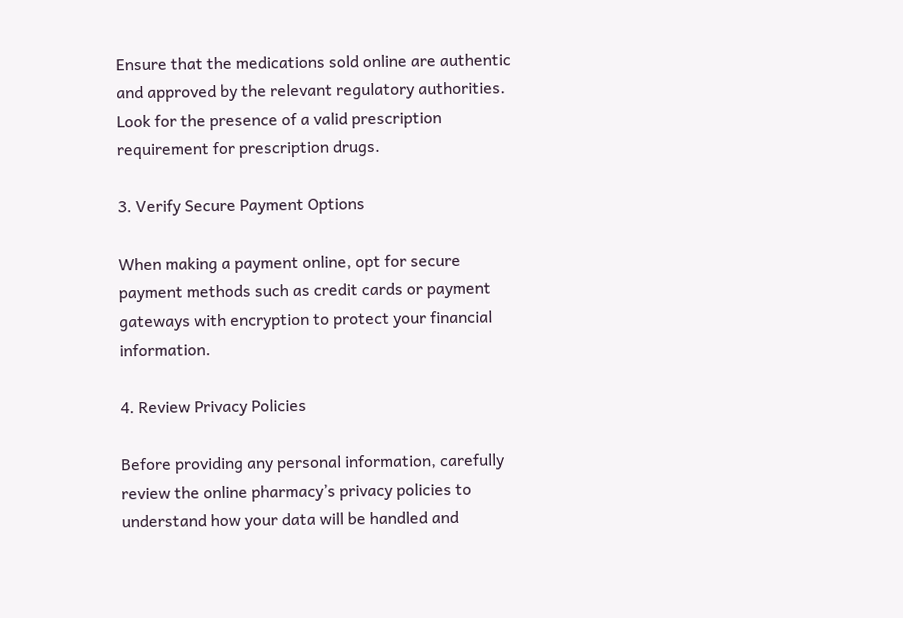Ensure that the medications sold online are authentic and approved by the relevant regulatory authorities. Look for the presence of a valid prescription requirement for prescription drugs.

3. Verify Secure Payment Options

When making a payment online, opt for secure payment methods such as credit cards or payment gateways with encryption to protect your financial information.

4. Review Privacy Policies

Before providing any personal information, carefully review the online pharmacy’s privacy policies to understand how your data will be handled and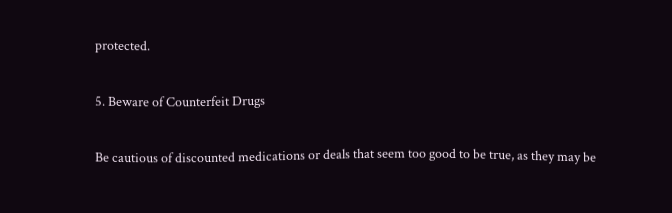protected.

5. Beware of Counterfeit Drugs

Be cautious of discounted medications or deals that seem too good to be true, as they may be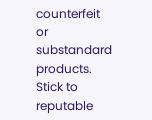counterfeit or substandard products. Stick to reputable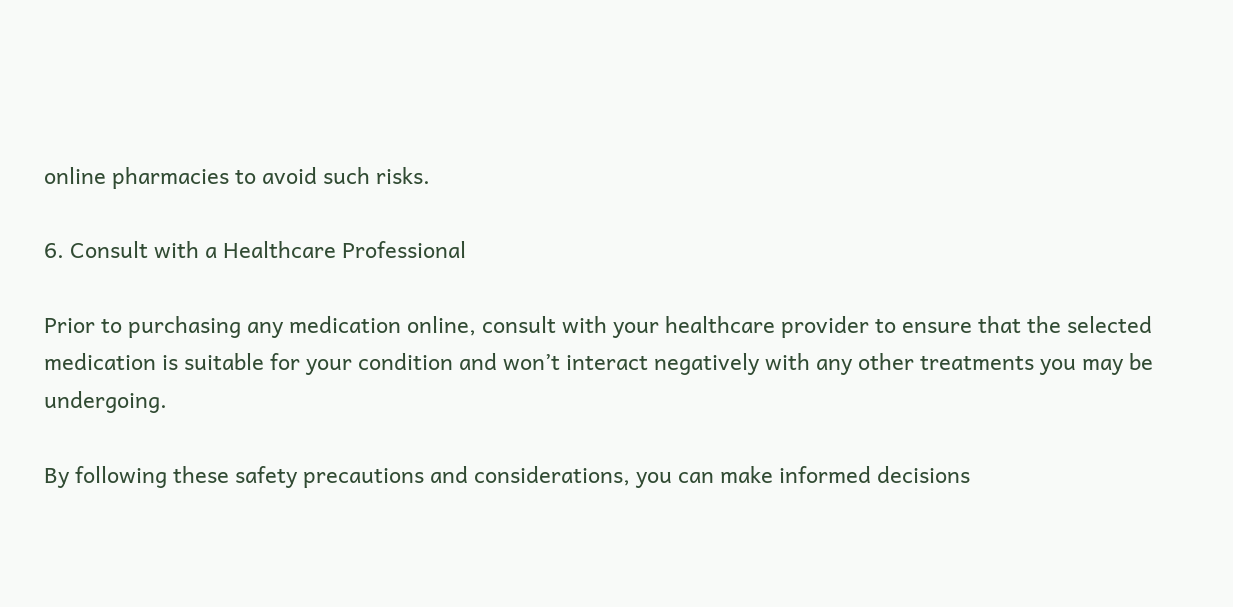online pharmacies to avoid such risks.

6. Consult with a Healthcare Professional

Prior to purchasing any medication online, consult with your healthcare provider to ensure that the selected medication is suitable for your condition and won’t interact negatively with any other treatments you may be undergoing.

By following these safety precautions and considerations, you can make informed decisions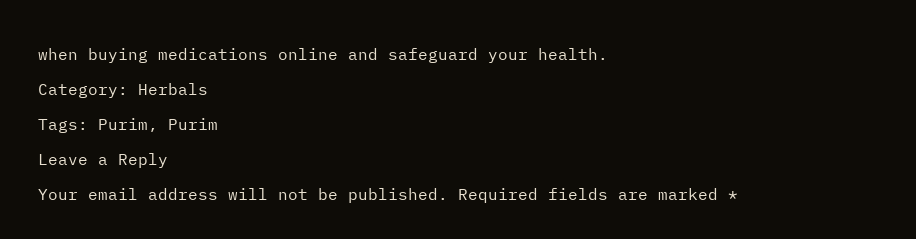when buying medications online and safeguard your health.

Category: Herbals

Tags: Purim, Purim

Leave a Reply

Your email address will not be published. Required fields are marked *